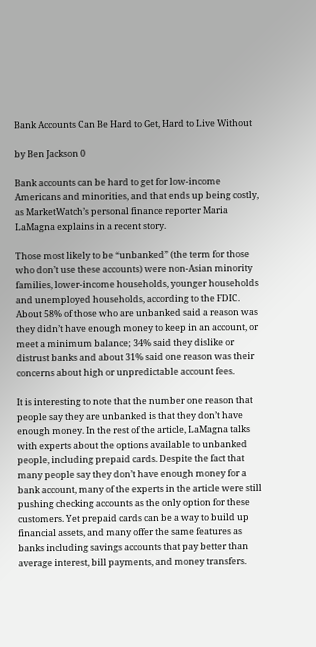Bank Accounts Can Be Hard to Get, Hard to Live Without

by Ben Jackson 0

Bank accounts can be hard to get for low-income Americans and minorities, and that ends up being costly, as MarketWatch’s personal finance reporter Maria LaMagna explains in a recent story.

Those most likely to be “unbanked” (the term for those who don’t use these accounts) were non-Asian minority families, lower-income households, younger households and unemployed households, according to the FDIC. About 58% of those who are unbanked said a reason was they didn’t have enough money to keep in an account, or meet a minimum balance; 34% said they dislike or distrust banks and about 31% said one reason was their concerns about high or unpredictable account fees.

It is interesting to note that the number one reason that people say they are unbanked is that they don’t have enough money. In the rest of the article, LaMagna talks with experts about the options available to unbanked people, including prepaid cards. Despite the fact that many people say they don’t have enough money for a bank account, many of the experts in the article were still pushing checking accounts as the only option for these customers. Yet prepaid cards can be a way to build up financial assets, and many offer the same features as banks including savings accounts that pay better than average interest, bill payments, and money transfers.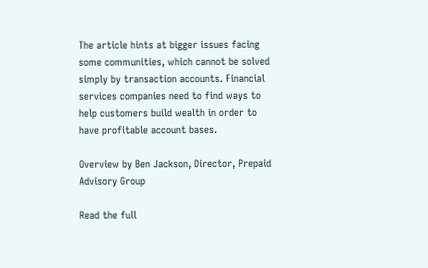The article hints at bigger issues facing some communities, which cannot be solved simply by transaction accounts. Financial services companies need to find ways to help customers build wealth in order to have profitable account bases.

Overview by Ben Jackson, Director, Prepaid Advisory Group

Read the full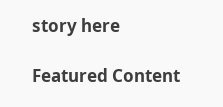story here

Featured Content